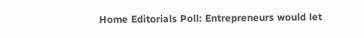Home Editorials Poll: Entrepreneurs would let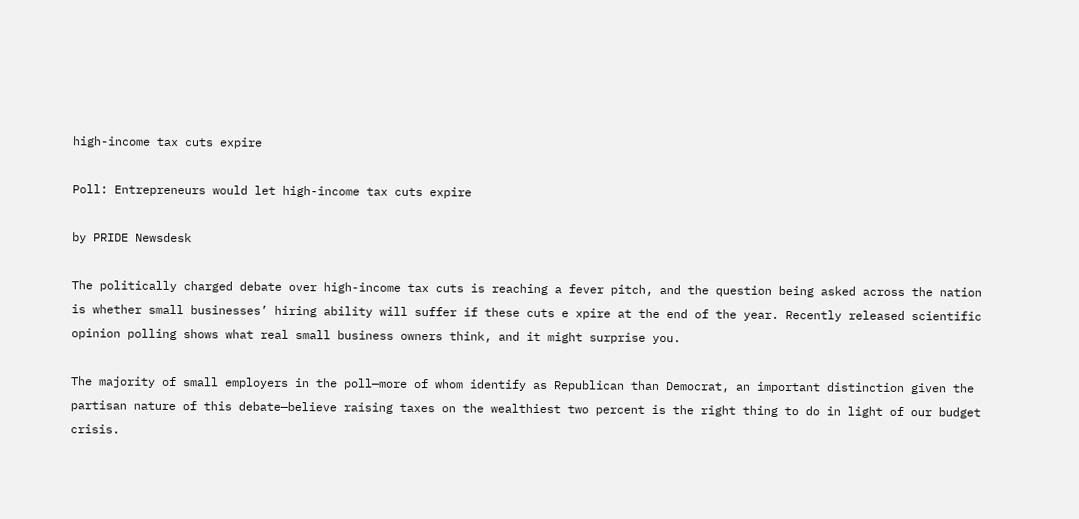high-income tax cuts expire

Poll: Entrepreneurs would let high-income tax cuts expire

by PRIDE Newsdesk

The politically charged debate over high-income tax cuts is reaching a fever pitch, and the question being asked across the nation is whether small businesses’ hiring ability will suffer if these cuts e xpire at the end of the year. Recently released scientific opinion polling shows what real small business owners think, and it might surprise you.

The majority of small employers in the poll—more of whom identify as Republican than Democrat, an important distinction given the partisan nature of this debate—believe raising taxes on the wealthiest two percent is the right thing to do in light of our budget crisis.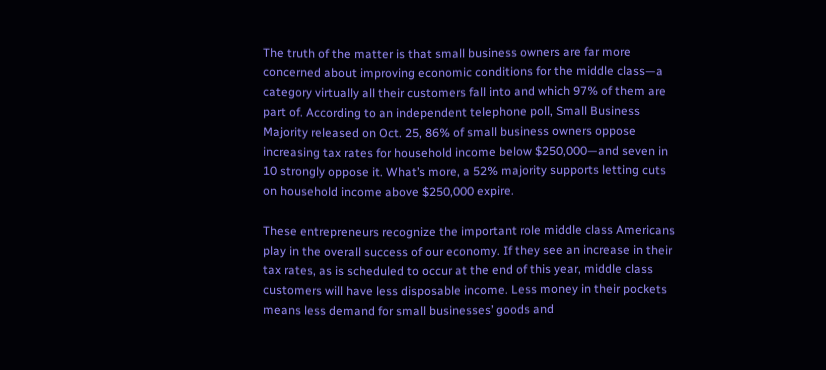The truth of the matter is that small business owners are far more concerned about improving economic conditions for the middle class—a category virtually all their customers fall into and which 97% of them are part of. According to an independent telephone poll, Small Business Majority released on Oct. 25, 86% of small business owners oppose increasing tax rates for household income below $250,000—and seven in 10 strongly oppose it. What’s more, a 52% majority supports letting cuts on household income above $250,000 expire.

These entrepreneurs recognize the important role middle class Americans play in the overall success of our economy. If they see an increase in their tax rates, as is scheduled to occur at the end of this year, middle class customers will have less disposable income. Less money in their pockets means less demand for small businesses’ goods and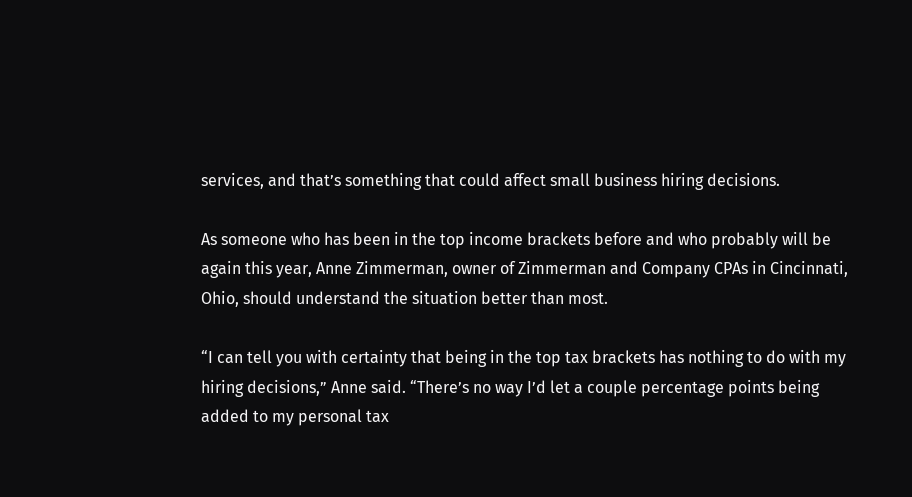services, and that’s something that could affect small business hiring decisions.

As someone who has been in the top income brackets before and who probably will be again this year, Anne Zimmerman, owner of Zimmerman and Company CPAs in Cincinnati, Ohio, should understand the situation better than most.

“I can tell you with certainty that being in the top tax brackets has nothing to do with my hiring decisions,” Anne said. “There’s no way I’d let a couple percentage points being added to my personal tax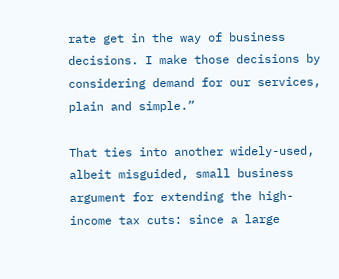rate get in the way of business decisions. I make those decisions by considering demand for our services, plain and simple.”

That ties into another widely-used, albeit misguided, small business argument for extending the high-income tax cuts: since a large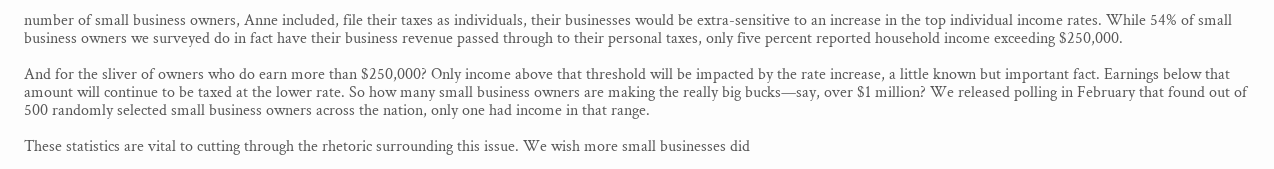number of small business owners, Anne included, file their taxes as individuals, their businesses would be extra-sensitive to an increase in the top individual income rates. While 54% of small business owners we surveyed do in fact have their business revenue passed through to their personal taxes, only five percent reported household income exceeding $250,000.

And for the sliver of owners who do earn more than $250,000? Only income above that threshold will be impacted by the rate increase, a little known but important fact. Earnings below that amount will continue to be taxed at the lower rate. So how many small business owners are making the really big bucks—say, over $1 million? We released polling in February that found out of 500 randomly selected small business owners across the nation, only one had income in that range.

These statistics are vital to cutting through the rhetoric surrounding this issue. We wish more small businesses did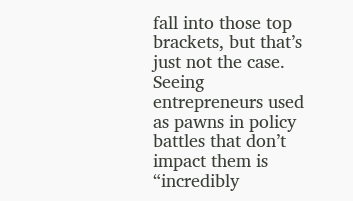fall into those top brackets, but that’s just not the case. Seeing entrepreneurs used as pawns in policy battles that don’t impact them is “incredibly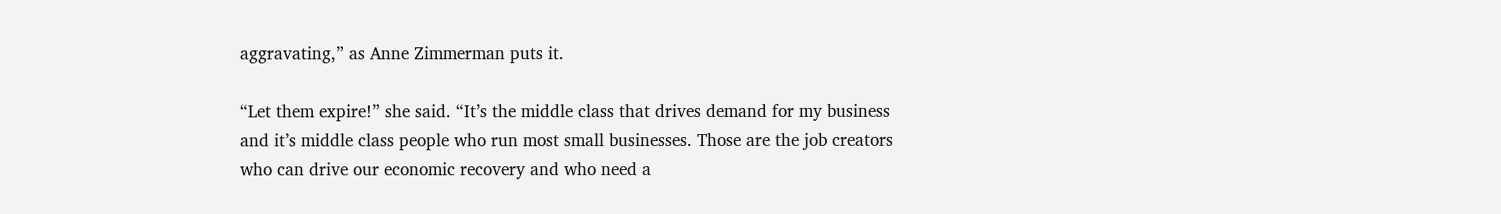aggravating,” as Anne Zimmerman puts it.

“Let them expire!” she said. “It’s the middle class that drives demand for my business and it’s middle class people who run most small businesses. Those are the job creators who can drive our economic recovery and who need a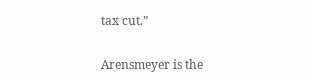tax cut.”

Arensmeyer is the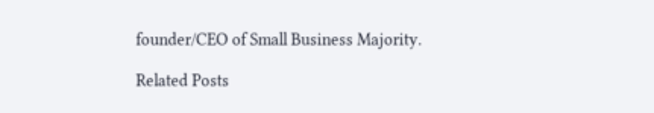founder/CEO of Small Business Majority.

Related Posts